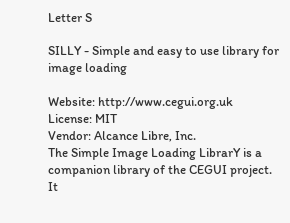Letter S

SILLY - Simple and easy to use library for image loading

Website: http://www.cegui.org.uk
License: MIT
Vendor: Alcance Libre, Inc.
The Simple Image Loading LibrarY is a companion library of the CEGUI project.
It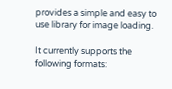provides a simple and easy to use library for image loading.

It currently supports the following formats: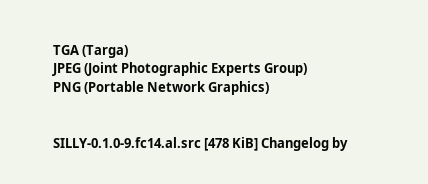TGA (Targa)
JPEG (Joint Photographic Experts Group)
PNG (Portable Network Graphics)


SILLY-0.1.0-9.fc14.al.src [478 KiB] Changelog by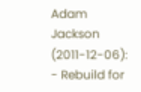Adam Jackson (2011-12-06):
- Rebuild for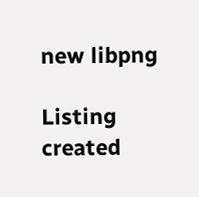new libpng

Listing created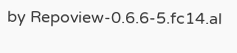by Repoview-0.6.6-5.fc14.al